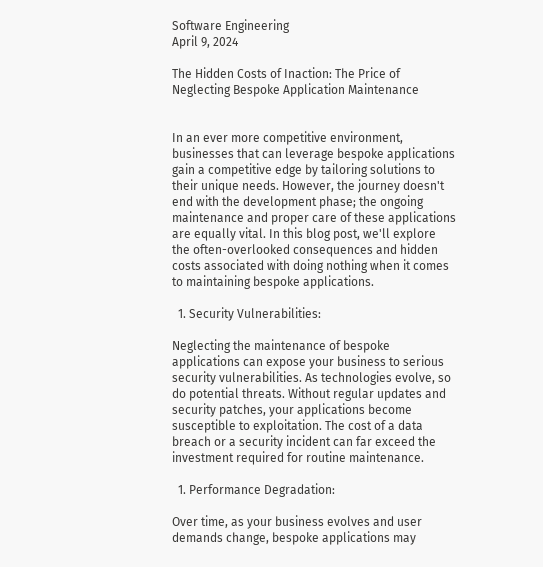Software Engineering
April 9, 2024

The Hidden Costs of Inaction: The Price of Neglecting Bespoke Application Maintenance


In an ever more competitive environment, businesses that can leverage bespoke applications gain a competitive edge by tailoring solutions to their unique needs. However, the journey doesn't end with the development phase; the ongoing maintenance and proper care of these applications are equally vital. In this blog post, we'll explore the often-overlooked consequences and hidden costs associated with doing nothing when it comes to maintaining bespoke applications.

  1. Security Vulnerabilities:

Neglecting the maintenance of bespoke applications can expose your business to serious security vulnerabilities. As technologies evolve, so do potential threats. Without regular updates and security patches, your applications become susceptible to exploitation. The cost of a data breach or a security incident can far exceed the investment required for routine maintenance.

  1. Performance Degradation:

Over time, as your business evolves and user demands change, bespoke applications may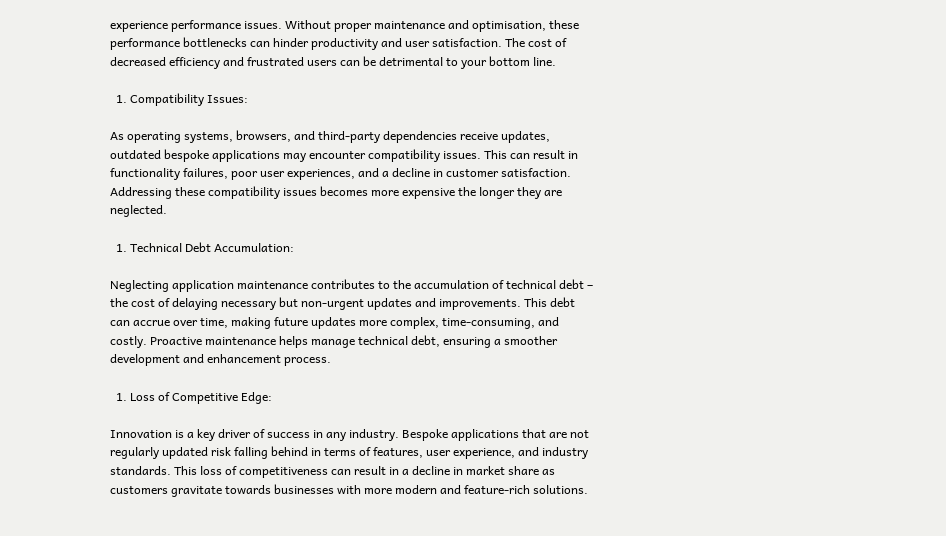experience performance issues. Without proper maintenance and optimisation, these performance bottlenecks can hinder productivity and user satisfaction. The cost of decreased efficiency and frustrated users can be detrimental to your bottom line.

  1. Compatibility Issues:

As operating systems, browsers, and third-party dependencies receive updates, outdated bespoke applications may encounter compatibility issues. This can result in functionality failures, poor user experiences, and a decline in customer satisfaction. Addressing these compatibility issues becomes more expensive the longer they are neglected.

  1. Technical Debt Accumulation:

Neglecting application maintenance contributes to the accumulation of technical debt – the cost of delaying necessary but non-urgent updates and improvements. This debt can accrue over time, making future updates more complex, time-consuming, and costly. Proactive maintenance helps manage technical debt, ensuring a smoother development and enhancement process.

  1. Loss of Competitive Edge:

Innovation is a key driver of success in any industry. Bespoke applications that are not regularly updated risk falling behind in terms of features, user experience, and industry standards. This loss of competitiveness can result in a decline in market share as customers gravitate towards businesses with more modern and feature-rich solutions.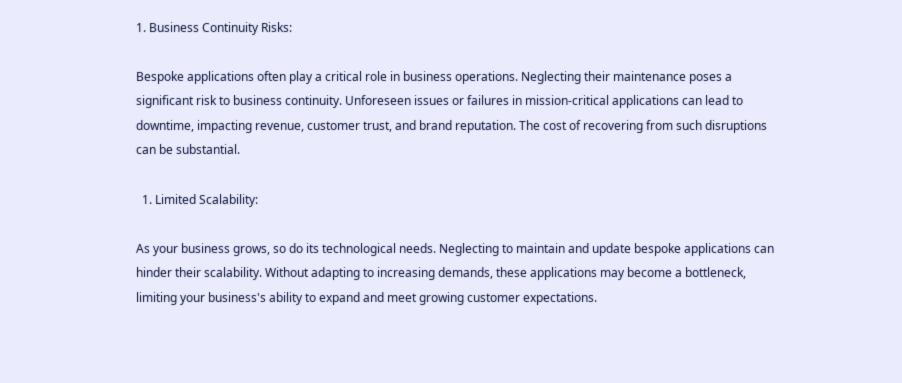1. Business Continuity Risks:

Bespoke applications often play a critical role in business operations. Neglecting their maintenance poses a significant risk to business continuity. Unforeseen issues or failures in mission-critical applications can lead to downtime, impacting revenue, customer trust, and brand reputation. The cost of recovering from such disruptions can be substantial.

  1. Limited Scalability:

As your business grows, so do its technological needs. Neglecting to maintain and update bespoke applications can hinder their scalability. Without adapting to increasing demands, these applications may become a bottleneck, limiting your business's ability to expand and meet growing customer expectations.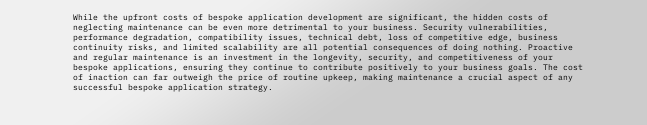While the upfront costs of bespoke application development are significant, the hidden costs of neglecting maintenance can be even more detrimental to your business. Security vulnerabilities, performance degradation, compatibility issues, technical debt, loss of competitive edge, business continuity risks, and limited scalability are all potential consequences of doing nothing. Proactive and regular maintenance is an investment in the longevity, security, and competitiveness of your bespoke applications, ensuring they continue to contribute positively to your business goals. The cost of inaction can far outweigh the price of routine upkeep, making maintenance a crucial aspect of any successful bespoke application strategy.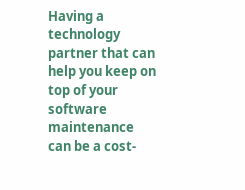Having a technology partner that can help you keep on top of your software maintenance can be a cost-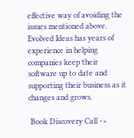effective way of avoiding the issues mentioned above. Evolved Ideas has years of experience in helping companies keep their software up to date and supporting their business as it changes and grows.

 Book Discovery Call ->